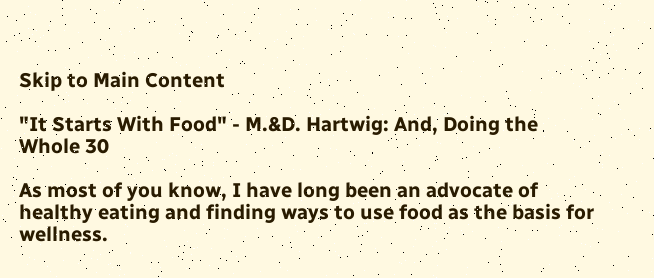Skip to Main Content

"It Starts With Food" - M.&D. Hartwig: And, Doing the Whole 30

As most of you know, I have long been an advocate of healthy eating and finding ways to use food as the basis for wellness.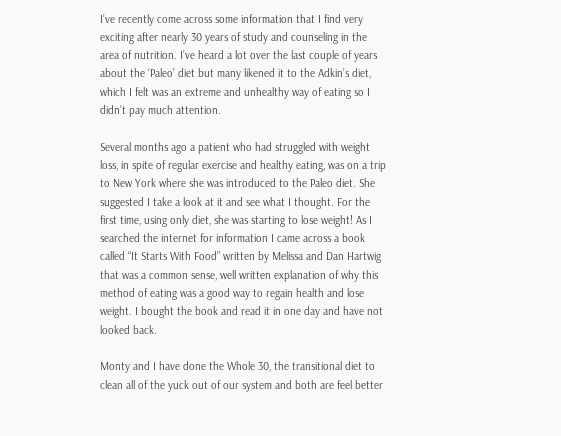I’ve recently come across some information that I find very exciting after nearly 30 years of study and counseling in the area of nutrition. I’ve heard a lot over the last couple of years about the ‘Paleo’ diet but many likened it to the Adkin’s diet, which I felt was an extreme and unhealthy way of eating so I didn’t pay much attention.

Several months ago a patient who had struggled with weight loss, in spite of regular exercise and healthy eating, was on a trip to New York where she was introduced to the Paleo diet. She suggested I take a look at it and see what I thought. For the first time, using only diet, she was starting to lose weight! As I searched the internet for information I came across a book called “It Starts With Food” written by Melissa and Dan Hartwig that was a common sense, well written explanation of why this method of eating was a good way to regain health and lose weight. I bought the book and read it in one day and have not looked back.

Monty and I have done the Whole 30, the transitional diet to clean all of the yuck out of our system and both are feel better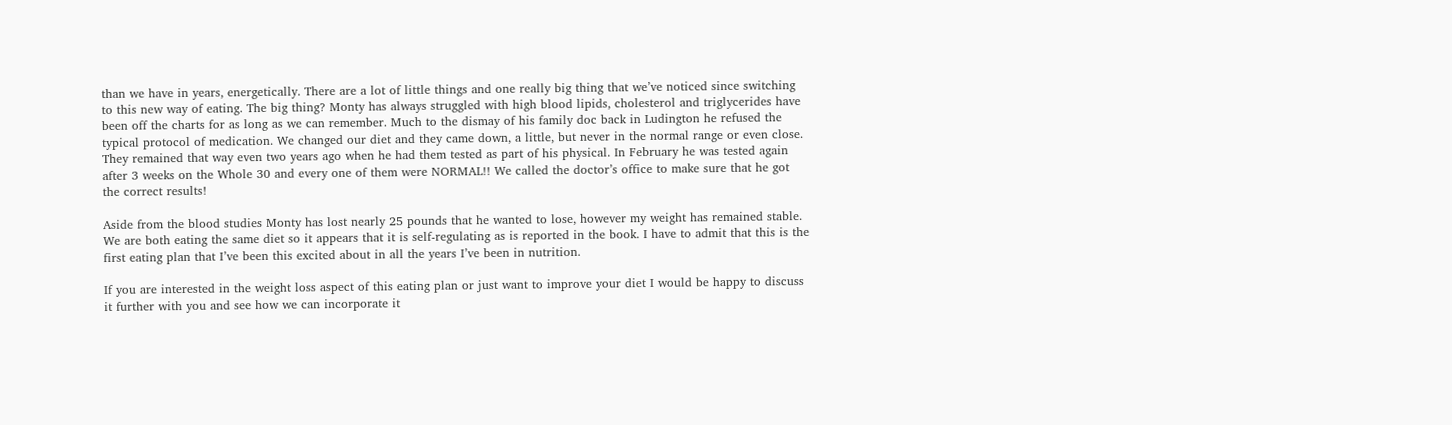than we have in years, energetically. There are a lot of little things and one really big thing that we’ve noticed since switching to this new way of eating. The big thing? Monty has always struggled with high blood lipids, cholesterol and triglycerides have been off the charts for as long as we can remember. Much to the dismay of his family doc back in Ludington he refused the typical protocol of medication. We changed our diet and they came down, a little, but never in the normal range or even close. They remained that way even two years ago when he had them tested as part of his physical. In February he was tested again after 3 weeks on the Whole 30 and every one of them were NORMAL!! We called the doctor’s office to make sure that he got the correct results!

Aside from the blood studies Monty has lost nearly 25 pounds that he wanted to lose, however my weight has remained stable. We are both eating the same diet so it appears that it is self-regulating as is reported in the book. I have to admit that this is the first eating plan that I’ve been this excited about in all the years I’ve been in nutrition.

If you are interested in the weight loss aspect of this eating plan or just want to improve your diet I would be happy to discuss it further with you and see how we can incorporate it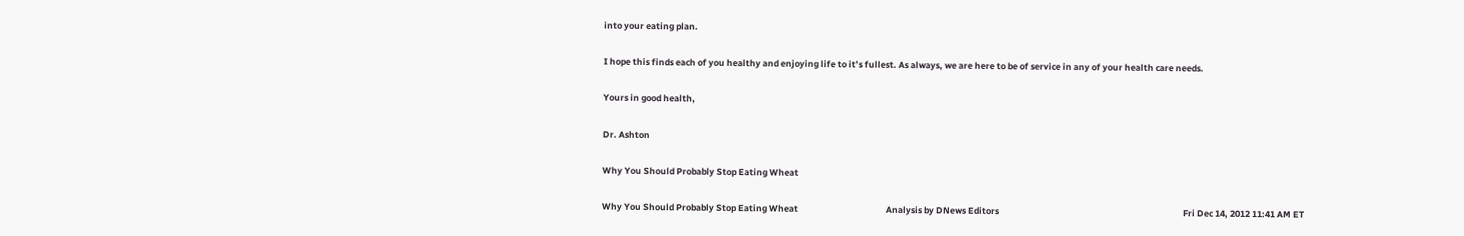into your eating plan.

I hope this finds each of you healthy and enjoying life to it’s fullest. As always, we are here to be of service in any of your health care needs.

Yours in good health,

Dr. Ashton

Why You Should Probably Stop Eating Wheat

Why You Should Probably Stop Eating Wheat                                            Analysis by DNews Editors                                                                                            Fri Dec 14, 2012 11:41 AM ET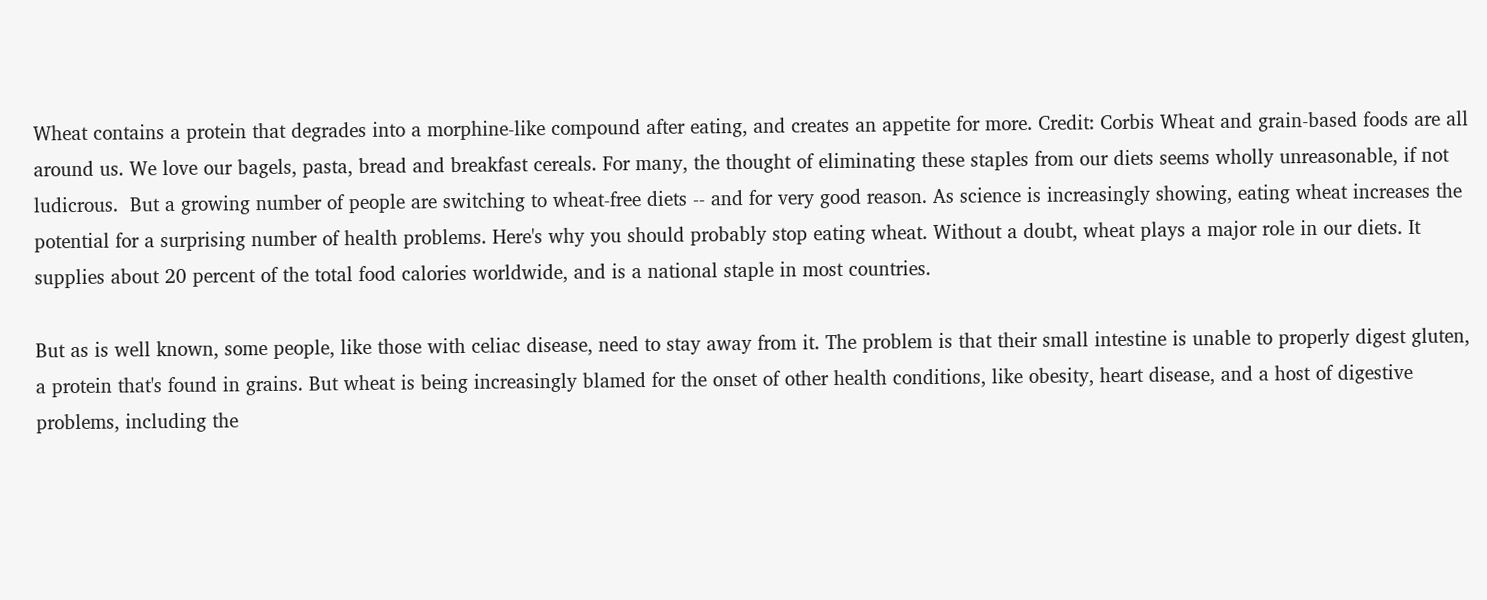Wheat contains a protein that degrades into a morphine-like compound after eating, and creates an appetite for more. Credit: Corbis Wheat and grain-based foods are all around us. We love our bagels, pasta, bread and breakfast cereals. For many, the thought of eliminating these staples from our diets seems wholly unreasonable, if not ludicrous.  But a growing number of people are switching to wheat-free diets -- and for very good reason. As science is increasingly showing, eating wheat increases the potential for a surprising number of health problems. Here's why you should probably stop eating wheat. Without a doubt, wheat plays a major role in our diets. It supplies about 20 percent of the total food calories worldwide, and is a national staple in most countries.

But as is well known, some people, like those with celiac disease, need to stay away from it. The problem is that their small intestine is unable to properly digest gluten, a protein that's found in grains. But wheat is being increasingly blamed for the onset of other health conditions, like obesity, heart disease, and a host of digestive problems, including the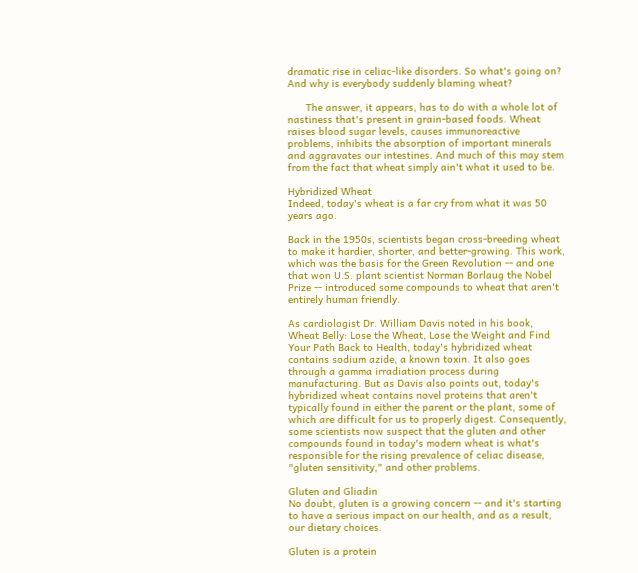dramatic rise in celiac-like disorders. So what's going on? And why is everybody suddenly blaming wheat?

      The answer, it appears, has to do with a whole lot of nastiness that's present in grain-based foods. Wheat raises blood sugar levels, causes immunoreactive problems, inhibits the absorption of important minerals and aggravates our intestines. And much of this may stem from the fact that wheat simply ain't what it used to be.

Hybridized Wheat                                                                                                  Indeed, today's wheat is a far cry from what it was 50 years ago.

Back in the 1950s, scientists began cross-breeding wheat to make it hardier, shorter, and better-growing. This work, which was the basis for the Green Revolution -- and one that won U.S. plant scientist Norman Borlaug the Nobel Prize -- introduced some compounds to wheat that aren't entirely human friendly.

As cardiologist Dr. William Davis noted in his book, Wheat Belly: Lose the Wheat, Lose the Weight and Find Your Path Back to Health, today's hybridized wheat contains sodium azide, a known toxin. It also goes through a gamma irradiation process during manufacturing. But as Davis also points out, today's hybridized wheat contains novel proteins that aren't typically found in either the parent or the plant, some of which are difficult for us to properly digest. Consequently, some scientists now suspect that the gluten and other compounds found in today's modern wheat is what's responsible for the rising prevalence of celiac disease, "gluten sensitivity," and other problems.

Gluten and Gliadin                                                                                                        No doubt, gluten is a growing concern -- and it's starting to have a serious impact on our health, and as a result, our dietary choices.

Gluten is a protein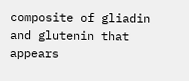composite of gliadin and glutenin that appears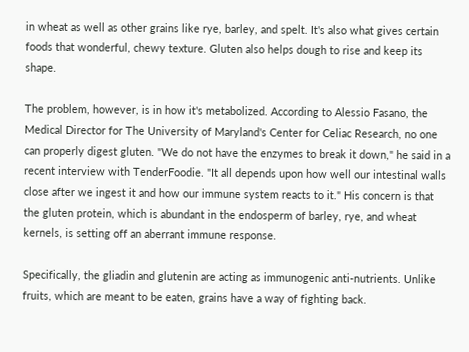in wheat as well as other grains like rye, barley, and spelt. It's also what gives certain foods that wonderful, chewy texture. Gluten also helps dough to rise and keep its shape.

The problem, however, is in how it's metabolized. According to Alessio Fasano, the Medical Director for The University of Maryland's Center for Celiac Research, no one can properly digest gluten. "We do not have the enzymes to break it down," he said in a recent interview with TenderFoodie. "It all depends upon how well our intestinal walls close after we ingest it and how our immune system reacts to it." His concern is that the gluten protein, which is abundant in the endosperm of barley, rye, and wheat kernels, is setting off an aberrant immune response.

Specifically, the gliadin and glutenin are acting as immunogenic anti-nutrients. Unlike fruits, which are meant to be eaten, grains have a way of fighting back.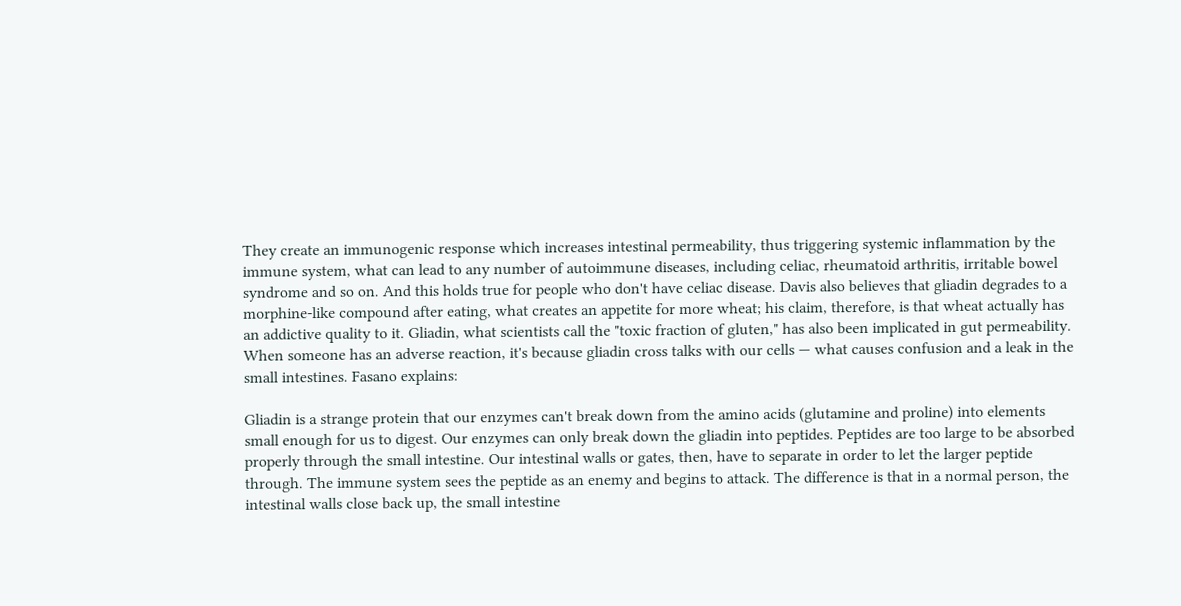They create an immunogenic response which increases intestinal permeability, thus triggering systemic inflammation by the immune system, what can lead to any number of autoimmune diseases, including celiac, rheumatoid arthritis, irritable bowel syndrome and so on. And this holds true for people who don't have celiac disease. Davis also believes that gliadin degrades to a morphine-like compound after eating, what creates an appetite for more wheat; his claim, therefore, is that wheat actually has an addictive quality to it. Gliadin, what scientists call the "toxic fraction of gluten," has also been implicated in gut permeability. When someone has an adverse reaction, it's because gliadin cross talks with our cells — what causes confusion and a leak in the small intestines. Fasano explains:

Gliadin is a strange protein that our enzymes can't break down from the amino acids (glutamine and proline) into elements small enough for us to digest. Our enzymes can only break down the gliadin into peptides. Peptides are too large to be absorbed properly through the small intestine. Our intestinal walls or gates, then, have to separate in order to let the larger peptide through. The immune system sees the peptide as an enemy and begins to attack. The difference is that in a normal person, the intestinal walls close back up, the small intestine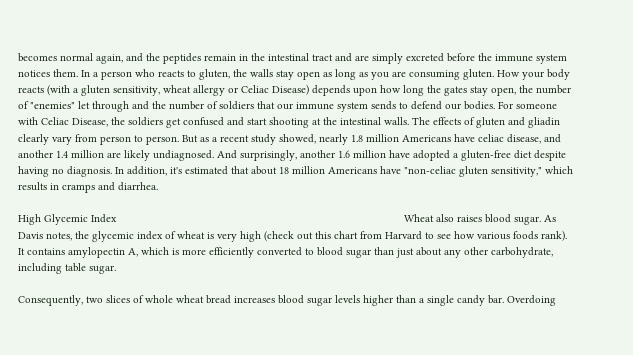becomes normal again, and the peptides remain in the intestinal tract and are simply excreted before the immune system notices them. In a person who reacts to gluten, the walls stay open as long as you are consuming gluten. How your body reacts (with a gluten sensitivity, wheat allergy or Celiac Disease) depends upon how long the gates stay open, the number of "enemies" let through and the number of soldiers that our immune system sends to defend our bodies. For someone with Celiac Disease, the soldiers get confused and start shooting at the intestinal walls. The effects of gluten and gliadin clearly vary from person to person. But as a recent study showed, nearly 1.8 million Americans have celiac disease, and another 1.4 million are likely undiagnosed. And surprisingly, another 1.6 million have adopted a gluten-free diet despite having no diagnosis. In addition, it's estimated that about 18 million Americans have "non-celiac gluten sensitivity," which results in cramps and diarrhea.

High Glycemic Index                                                                                                Wheat also raises blood sugar. As Davis notes, the glycemic index of wheat is very high (check out this chart from Harvard to see how various foods rank). It contains amylopectin A, which is more efficiently converted to blood sugar than just about any other carbohydrate, including table sugar.

Consequently, two slices of whole wheat bread increases blood sugar levels higher than a single candy bar. Overdoing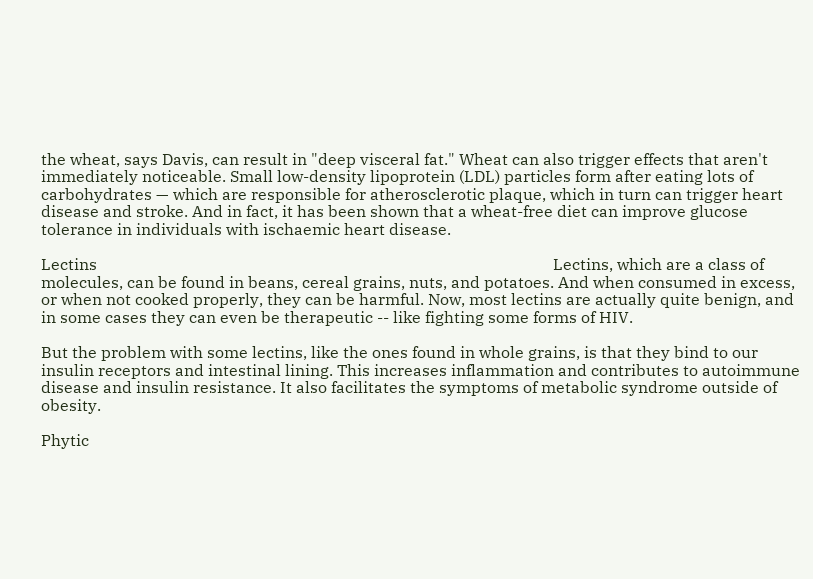the wheat, says Davis, can result in "deep visceral fat." Wheat can also trigger effects that aren't immediately noticeable. Small low-density lipoprotein (LDL) particles form after eating lots of carbohydrates — which are responsible for atherosclerotic plaque, which in turn can trigger heart disease and stroke. And in fact, it has been shown that a wheat-free diet can improve glucose tolerance in individuals with ischaemic heart disease.

Lectins                                                                                                                  Lectins, which are a class of molecules, can be found in beans, cereal grains, nuts, and potatoes. And when consumed in excess, or when not cooked properly, they can be harmful. Now, most lectins are actually quite benign, and in some cases they can even be therapeutic -- like fighting some forms of HIV.

But the problem with some lectins, like the ones found in whole grains, is that they bind to our insulin receptors and intestinal lining. This increases inflammation and contributes to autoimmune disease and insulin resistance. It also facilitates the symptoms of metabolic syndrome outside of obesity.

Phytic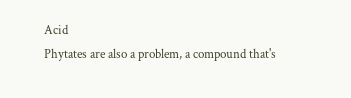Acid                                                                                                            Phytates are also a problem, a compound that's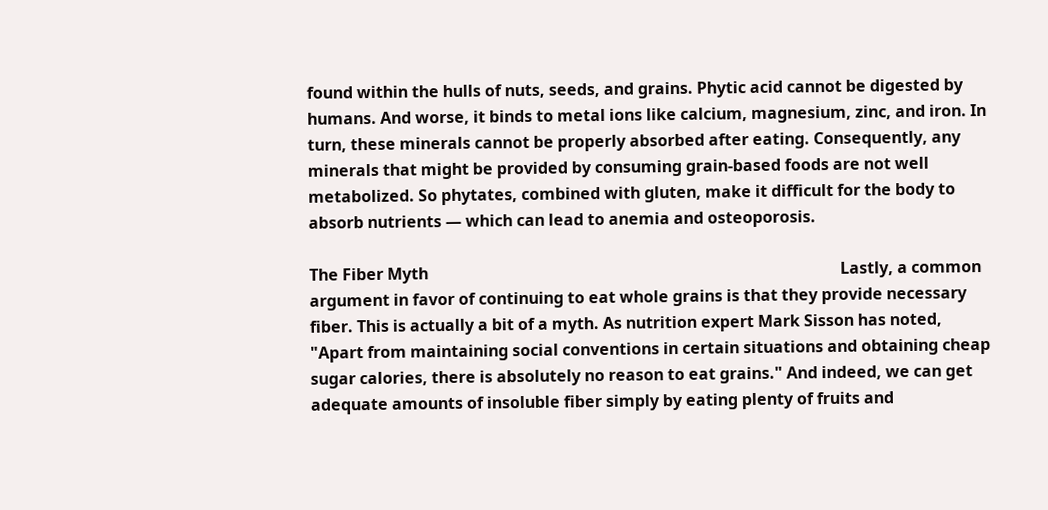found within the hulls of nuts, seeds, and grains. Phytic acid cannot be digested by humans. And worse, it binds to metal ions like calcium, magnesium, zinc, and iron. In turn, these minerals cannot be properly absorbed after eating. Consequently, any minerals that might be provided by consuming grain-based foods are not well metabolized. So phytates, combined with gluten, make it difficult for the body to absorb nutrients — which can lead to anemia and osteoporosis.

The Fiber Myth                                                                                                       Lastly, a common argument in favor of continuing to eat whole grains is that they provide necessary fiber. This is actually a bit of a myth. As nutrition expert Mark Sisson has noted, "Apart from maintaining social conventions in certain situations and obtaining cheap sugar calories, there is absolutely no reason to eat grains." And indeed, we can get adequate amounts of insoluble fiber simply by eating plenty of fruits and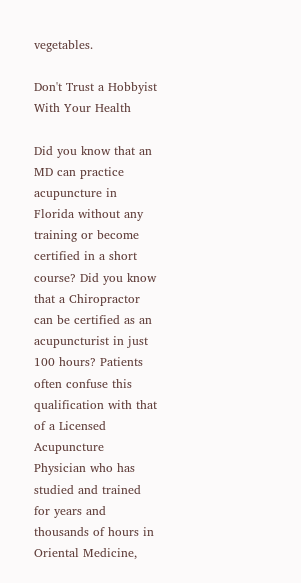vegetables.

Don't Trust a Hobbyist With Your Health

Did you know that an MD can practice acupuncture in Florida without any training or become certified in a short course? Did you know that a Chiropractor can be certified as an acupuncturist in just 100 hours? Patients often confuse this qualification with that of a Licensed Acupuncture Physician who has studied and trained for years and thousands of hours in Oriental Medicine,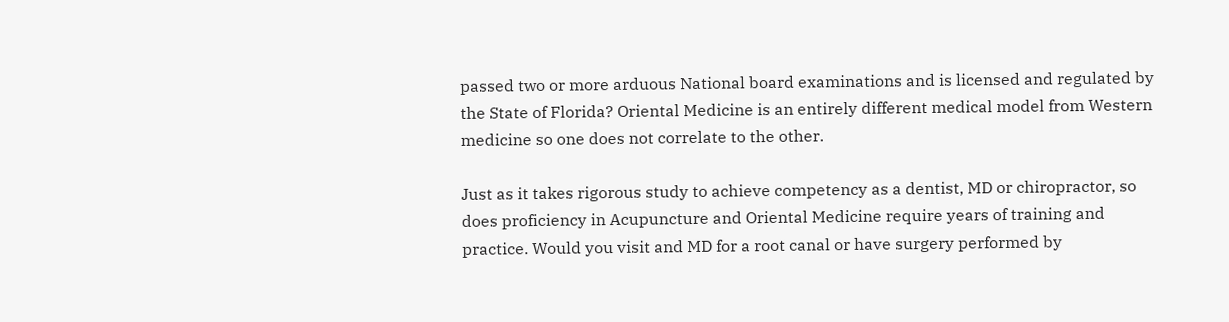passed two or more arduous National board examinations and is licensed and regulated by the State of Florida? Oriental Medicine is an entirely different medical model from Western medicine so one does not correlate to the other.

Just as it takes rigorous study to achieve competency as a dentist, MD or chiropractor, so does proficiency in Acupuncture and Oriental Medicine require years of training and practice. Would you visit and MD for a root canal or have surgery performed by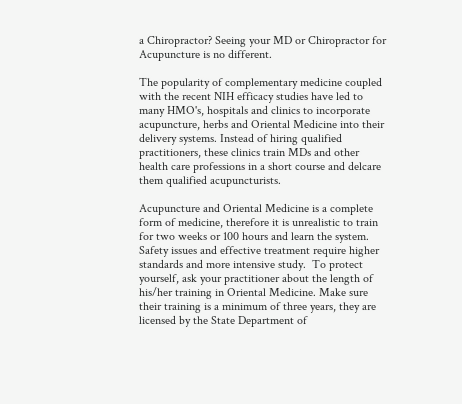a Chiropractor? Seeing your MD or Chiropractor for Acupuncture is no different.

The popularity of complementary medicine coupled with the recent NIH efficacy studies have led to many HMO's, hospitals and clinics to incorporate acupuncture, herbs and Oriental Medicine into their delivery systems. Instead of hiring qualified practitioners, these clinics train MDs and other health care professions in a short course and delcare them qualified acupuncturists.

Acupuncture and Oriental Medicine is a complete form of medicine, therefore it is unrealistic to train for two weeks or 100 hours and learn the system. Safety issues and effective treatment require higher standards and more intensive study.  To protect yourself, ask your practitioner about the length of his/her training in Oriental Medicine. Make sure their training is a minimum of three years, they are licensed by the State Department of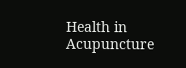Health in Acupuncture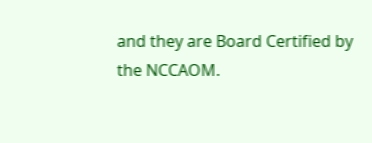and they are Board Certified by the NCCAOM.